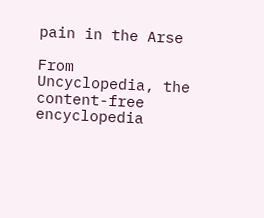pain in the Arse

From Uncyclopedia, the content-free encyclopedia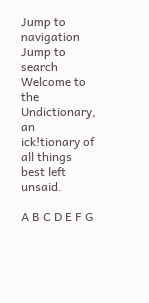Jump to navigation Jump to search
Welcome to the Undictionary, an ick!tionary of all things best left unsaid.

A B C D E F G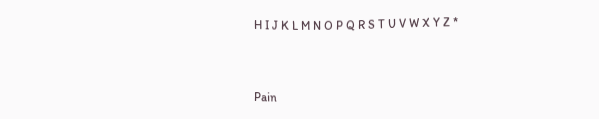H I J K L M N O P Q R S T U V W X Y Z *



Pain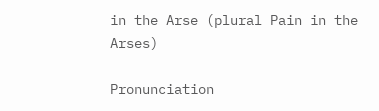in the Arse (plural Pain in the Arses)

Pronunciation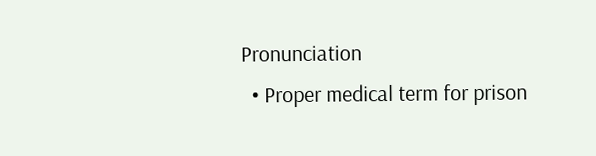Pronunciation
  • Proper medical term for prison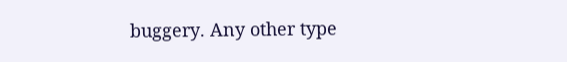buggery. Any other type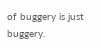of buggery is just buggery.